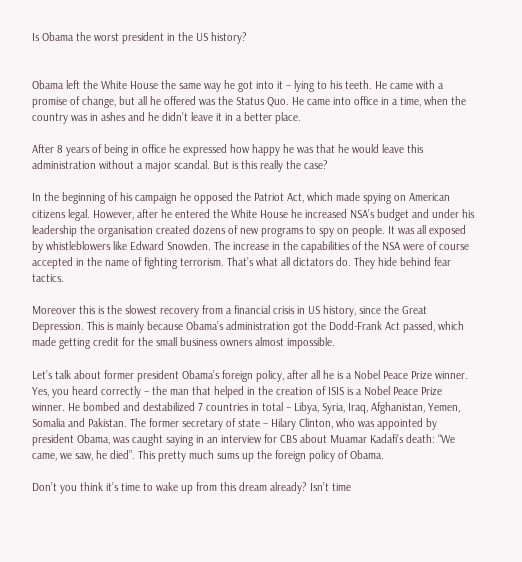Is Obama the worst president in the US history?


Obama left the White House the same way he got into it – lying to his teeth. He came with a promise of change, but all he offered was the Status Quo. He came into office in a time, when the country was in ashes and he didn’t leave it in a better place.

After 8 years of being in office he expressed how happy he was that he would leave this administration without a major scandal. But is this really the case?

In the beginning of his campaign he opposed the Patriot Act, which made spying on American citizens legal. However, after he entered the White House he increased NSA’s budget and under his leadership the organisation created dozens of new programs to spy on people. It was all exposed by whistleblowers like Edward Snowden. The increase in the capabilities of the NSA were of course accepted in the name of fighting terrorism. That’s what all dictators do. They hide behind fear tactics.

Moreover this is the slowest recovery from a financial crisis in US history, since the Great Depression. This is mainly because Obama’s administration got the Dodd-Frank Act passed, which made getting credit for the small business owners almost impossible.

Let’s talk about former president Obama’s foreign policy, after all he is a Nobel Peace Prize winner. Yes, you heard correctly – the man that helped in the creation of ISIS is a Nobel Peace Prize winner. He bombed and destabilized 7 countries in total – Libya, Syria, Iraq, Afghanistan, Yemen, Somalia and Pakistan. The former secretary of state – Hilary Clinton, who was appointed by president Obama, was caught saying in an interview for CBS about Muamar Kadafi’s death: “We came, we saw, he died”. This pretty much sums up the foreign policy of Obama.

Don’t you think it’s time to wake up from this dream already? Isn’t time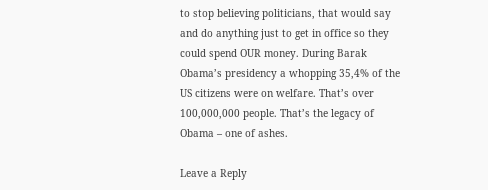to stop believing politicians, that would say and do anything just to get in office so they could spend OUR money. During Barak Obama’s presidency a whopping 35,4% of the US citizens were on welfare. That’s over 100,000,000 people. That’s the legacy of Obama – one of ashes.

Leave a Reply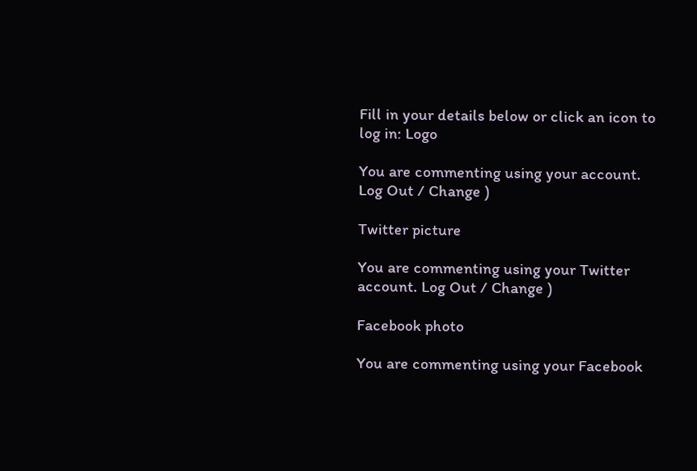Fill in your details below or click an icon to log in: Logo

You are commenting using your account. Log Out / Change )

Twitter picture

You are commenting using your Twitter account. Log Out / Change )

Facebook photo

You are commenting using your Facebook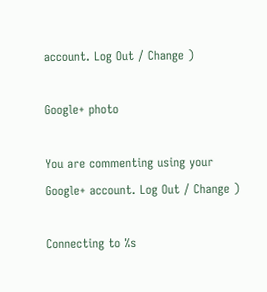account. Log Out / Change )

Google+ photo

You are commenting using your Google+ account. Log Out / Change )

Connecting to %s